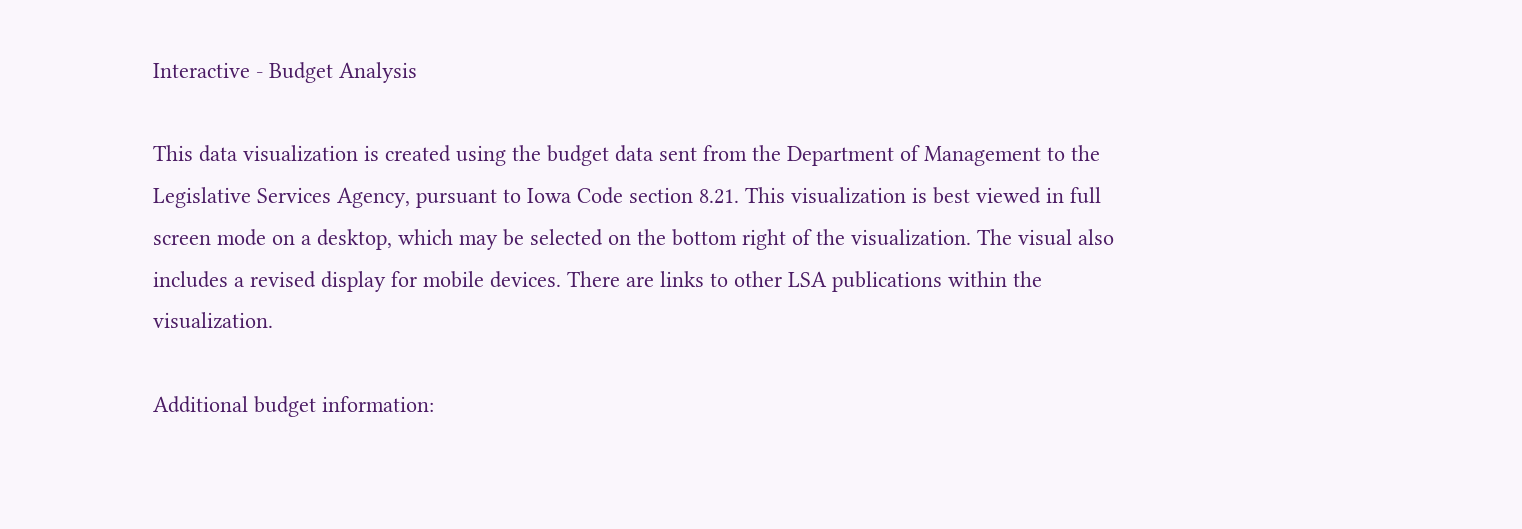Interactive - Budget Analysis

This data visualization is created using the budget data sent from the Department of Management to the Legislative Services Agency, pursuant to Iowa Code section 8.21. This visualization is best viewed in full screen mode on a desktop, which may be selected on the bottom right of the visualization. The visual also includes a revised display for mobile devices. There are links to other LSA publications within the visualization.

Additional budget information: